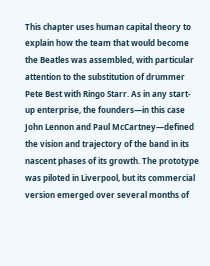This chapter uses human capital theory to explain how the team that would become the Beatles was assembled, with particular attention to the substitution of drummer Pete Best with Ringo Starr. As in any start-up enterprise, the founders—in this case John Lennon and Paul McCartney—defined the vision and trajectory of the band in its nascent phases of its growth. The prototype was piloted in Liverpool, but its commercial version emerged over several months of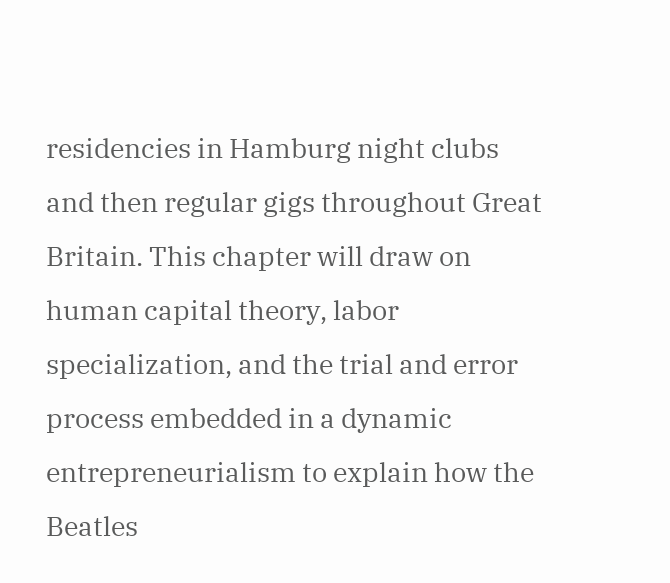residencies in Hamburg night clubs and then regular gigs throughout Great Britain. This chapter will draw on human capital theory, labor specialization, and the trial and error process embedded in a dynamic entrepreneurialism to explain how the Beatles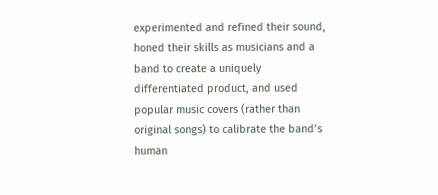experimented and refined their sound, honed their skills as musicians and a band to create a uniquely differentiated product, and used popular music covers (rather than original songs) to calibrate the band’s human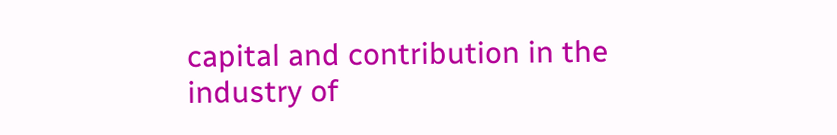capital and contribution in the industry of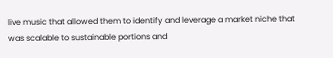live music that allowed them to identify and leverage a market niche that was scalable to sustainable portions and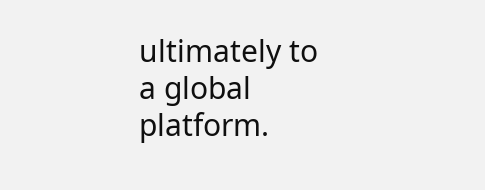ultimately to a global platform.